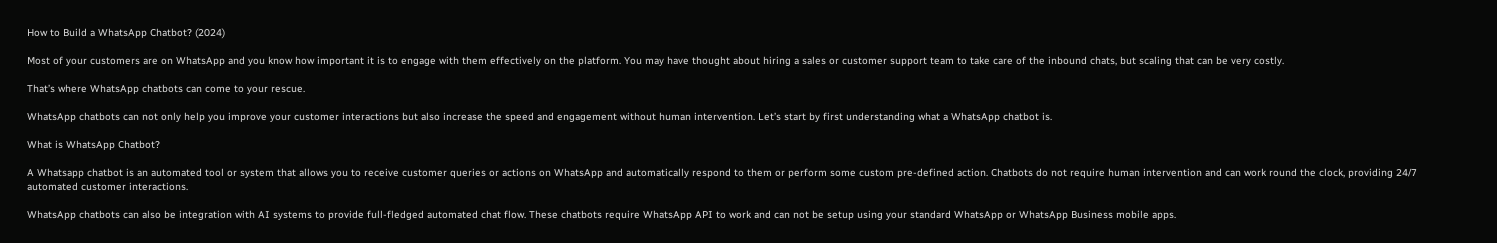How to Build a WhatsApp Chatbot? (2024)

Most of your customers are on WhatsApp and you know how important it is to engage with them effectively on the platform. You may have thought about hiring a sales or customer support team to take care of the inbound chats, but scaling that can be very costly.

That’s where WhatsApp chatbots can come to your rescue.

WhatsApp chatbots can not only help you improve your customer interactions but also increase the speed and engagement without human intervention. Let’s start by first understanding what a WhatsApp chatbot is.

What is WhatsApp Chatbot?

A Whatsapp chatbot is an automated tool or system that allows you to receive customer queries or actions on WhatsApp and automatically respond to them or perform some custom pre-defined action. Chatbots do not require human intervention and can work round the clock, providing 24/7 automated customer interactions.

WhatsApp chatbots can also be integration with AI systems to provide full-fledged automated chat flow. These chatbots require WhatsApp API to work and can not be setup using your standard WhatsApp or WhatsApp Business mobile apps.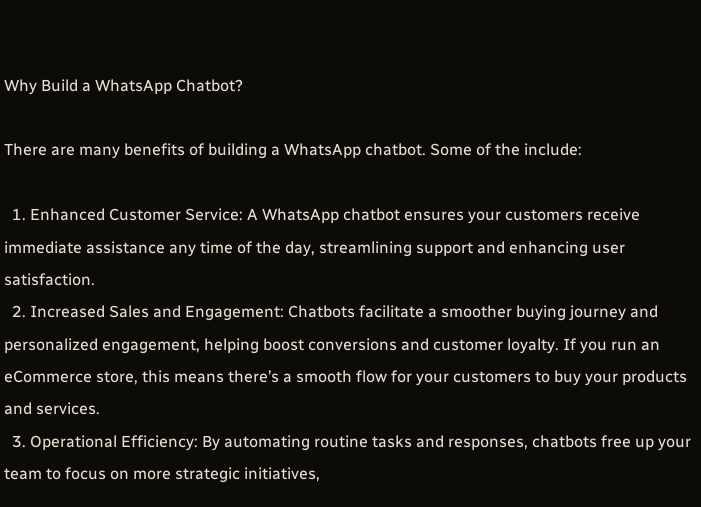Why Build a WhatsApp Chatbot?

There are many benefits of building a WhatsApp chatbot. Some of the include:

  1. Enhanced Customer Service: A WhatsApp chatbot ensures your customers receive immediate assistance any time of the day, streamlining support and enhancing user satisfaction.
  2. Increased Sales and Engagement: Chatbots facilitate a smoother buying journey and personalized engagement, helping boost conversions and customer loyalty. If you run an eCommerce store, this means there’s a smooth flow for your customers to buy your products and services.
  3. Operational Efficiency: By automating routine tasks and responses, chatbots free up your team to focus on more strategic initiatives,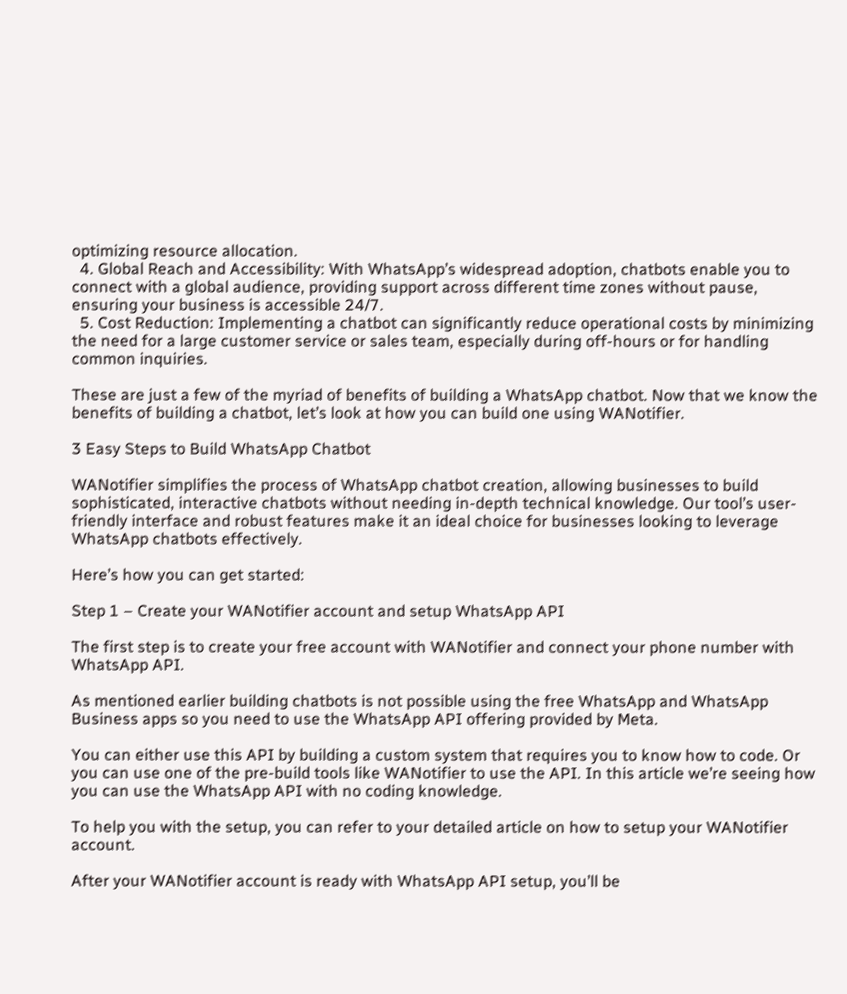optimizing resource allocation.
  4. Global Reach and Accessibility: With WhatsApp’s widespread adoption, chatbots enable you to connect with a global audience, providing support across different time zones without pause, ensuring your business is accessible 24/7.
  5. Cost Reduction: Implementing a chatbot can significantly reduce operational costs by minimizing the need for a large customer service or sales team, especially during off-hours or for handling common inquiries.

These are just a few of the myriad of benefits of building a WhatsApp chatbot. Now that we know the benefits of building a chatbot, let’s look at how you can build one using WANotifier.

3 Easy Steps to Build WhatsApp Chatbot

WANotifier simplifies the process of WhatsApp chatbot creation, allowing businesses to build sophisticated, interactive chatbots without needing in-depth technical knowledge. Our tool’s user-friendly interface and robust features make it an ideal choice for businesses looking to leverage WhatsApp chatbots effectively.

Here’s how you can get started:

Step 1 – Create your WANotifier account and setup WhatsApp API

The first step is to create your free account with WANotifier and connect your phone number with WhatsApp API.

As mentioned earlier building chatbots is not possible using the free WhatsApp and WhatsApp Business apps so you need to use the WhatsApp API offering provided by Meta.

You can either use this API by building a custom system that requires you to know how to code. Or you can use one of the pre-build tools like WANotifier to use the API. In this article we’re seeing how you can use the WhatsApp API with no coding knowledge.

To help you with the setup, you can refer to your detailed article on how to setup your WANotifier account.

After your WANotifier account is ready with WhatsApp API setup, you’ll be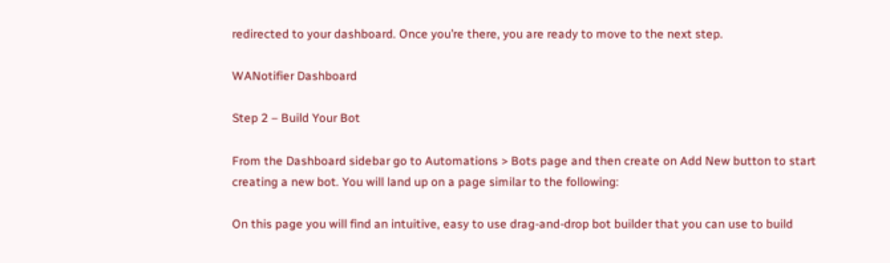redirected to your dashboard. Once you’re there, you are ready to move to the next step.

WANotifier Dashboard

Step 2 – Build Your Bot

From the Dashboard sidebar go to Automations > Bots page and then create on Add New button to start creating a new bot. You will land up on a page similar to the following:

On this page you will find an intuitive, easy to use drag-and-drop bot builder that you can use to build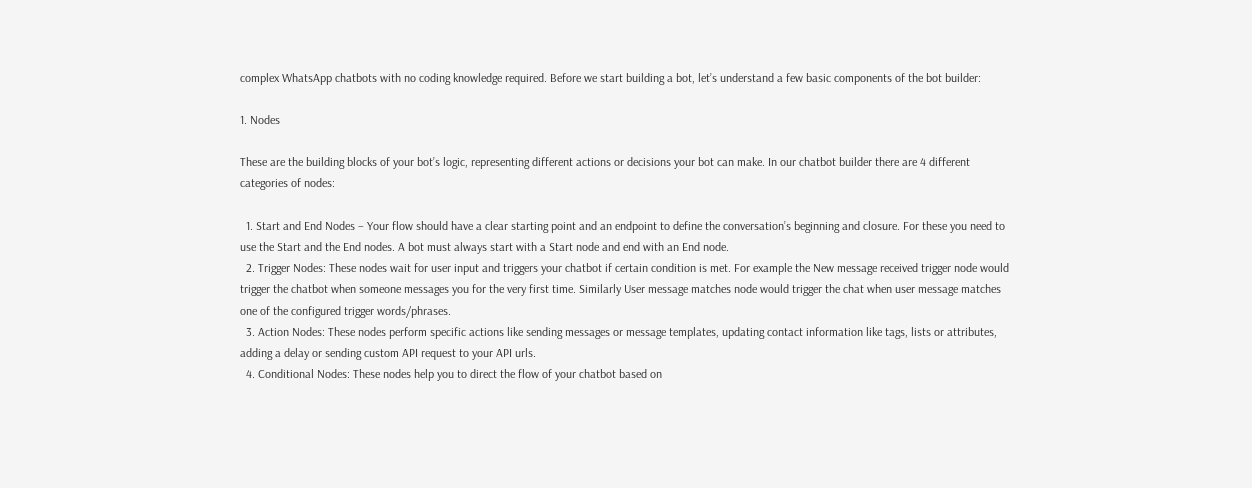complex WhatsApp chatbots with no coding knowledge required. Before we start building a bot, let’s understand a few basic components of the bot builder:

1. Nodes

These are the building blocks of your bot’s logic, representing different actions or decisions your bot can make. In our chatbot builder there are 4 different categories of nodes:

  1. Start and End Nodes – Your flow should have a clear starting point and an endpoint to define the conversation’s beginning and closure. For these you need to use the Start and the End nodes. A bot must always start with a Start node and end with an End node.
  2. Trigger Nodes: These nodes wait for user input and triggers your chatbot if certain condition is met. For example the New message received trigger node would trigger the chatbot when someone messages you for the very first time. Similarly User message matches node would trigger the chat when user message matches one of the configured trigger words/phrases.
  3. Action Nodes: These nodes perform specific actions like sending messages or message templates, updating contact information like tags, lists or attributes, adding a delay or sending custom API request to your API urls.
  4. Conditional Nodes: These nodes help you to direct the flow of your chatbot based on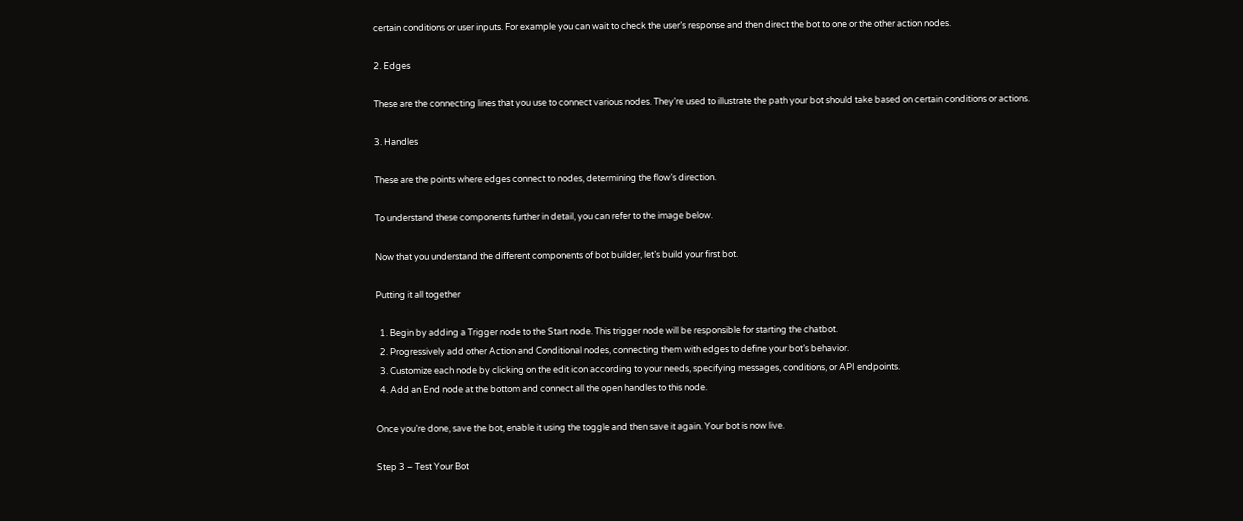certain conditions or user inputs. For example you can wait to check the user’s response and then direct the bot to one or the other action nodes.

2. Edges

These are the connecting lines that you use to connect various nodes. They’re used to illustrate the path your bot should take based on certain conditions or actions.

3. Handles

These are the points where edges connect to nodes, determining the flow’s direction.

To understand these components further in detail, you can refer to the image below.

Now that you understand the different components of bot builder, let’s build your first bot.

Putting it all together

  1. Begin by adding a Trigger node to the Start node. This trigger node will be responsible for starting the chatbot.
  2. Progressively add other Action and Conditional nodes, connecting them with edges to define your bot’s behavior.
  3. Customize each node by clicking on the edit icon according to your needs, specifying messages, conditions, or API endpoints.
  4. Add an End node at the bottom and connect all the open handles to this node.

Once you’re done, save the bot, enable it using the toggle and then save it again. Your bot is now live.

Step 3 – Test Your Bot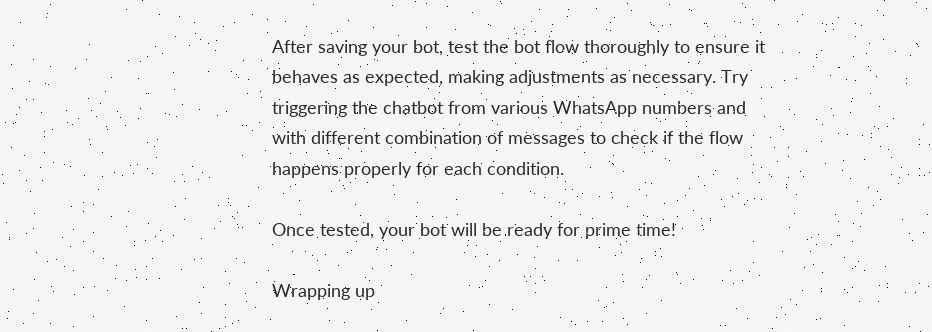After saving your bot, test the bot flow thoroughly to ensure it behaves as expected, making adjustments as necessary. Try triggering the chatbot from various WhatsApp numbers and with different combination of messages to check if the flow happens properly for each condition.

Once tested, your bot will be ready for prime time!

Wrapping up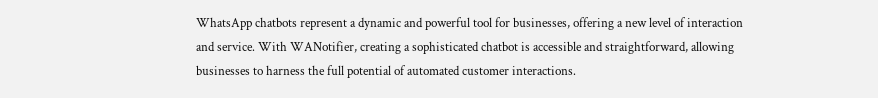WhatsApp chatbots represent a dynamic and powerful tool for businesses, offering a new level of interaction and service. With WANotifier, creating a sophisticated chatbot is accessible and straightforward, allowing businesses to harness the full potential of automated customer interactions.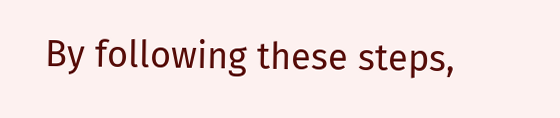By following these steps,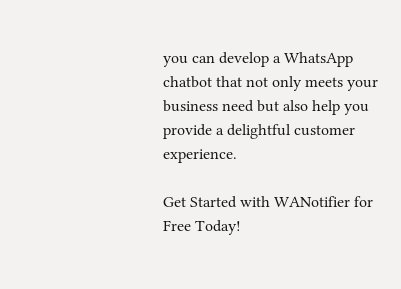you can develop a WhatsApp chatbot that not only meets your business need but also help you provide a delightful customer experience.

Get Started with WANotifier for Free Today!